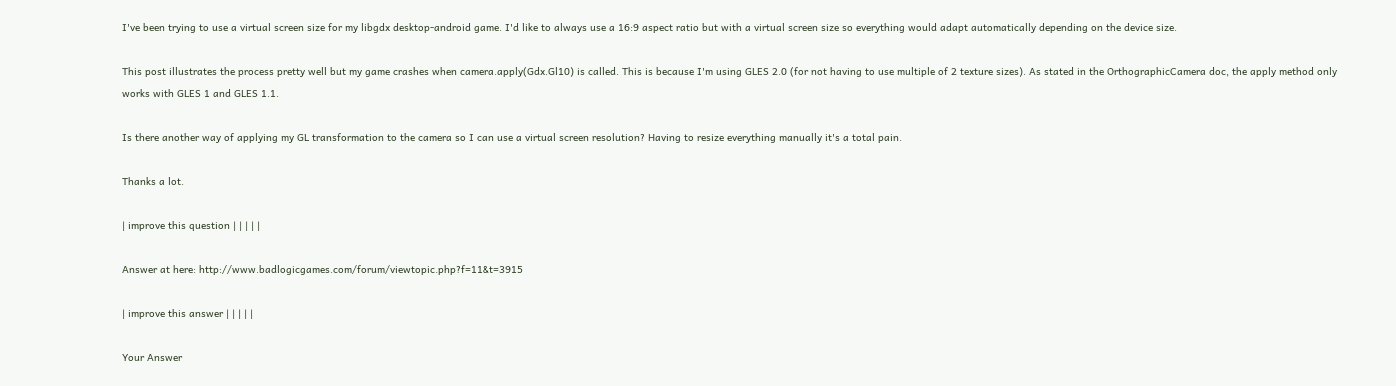I've been trying to use a virtual screen size for my libgdx desktop-android game. I'd like to always use a 16:9 aspect ratio but with a virtual screen size so everything would adapt automatically depending on the device size.

This post illustrates the process pretty well but my game crashes when camera.apply(Gdx.Gl10) is called. This is because I'm using GLES 2.0 (for not having to use multiple of 2 texture sizes). As stated in the OrthographicCamera doc, the apply method only works with GLES 1 and GLES 1.1.

Is there another way of applying my GL transformation to the camera so I can use a virtual screen resolution? Having to resize everything manually it's a total pain.

Thanks a lot.

| improve this question | | | | |

Answer at here: http://www.badlogicgames.com/forum/viewtopic.php?f=11&t=3915

| improve this answer | | | | |

Your Answer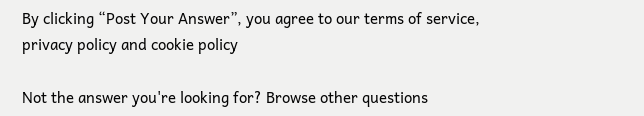By clicking “Post Your Answer”, you agree to our terms of service, privacy policy and cookie policy

Not the answer you're looking for? Browse other questions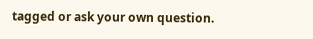tagged or ask your own question.